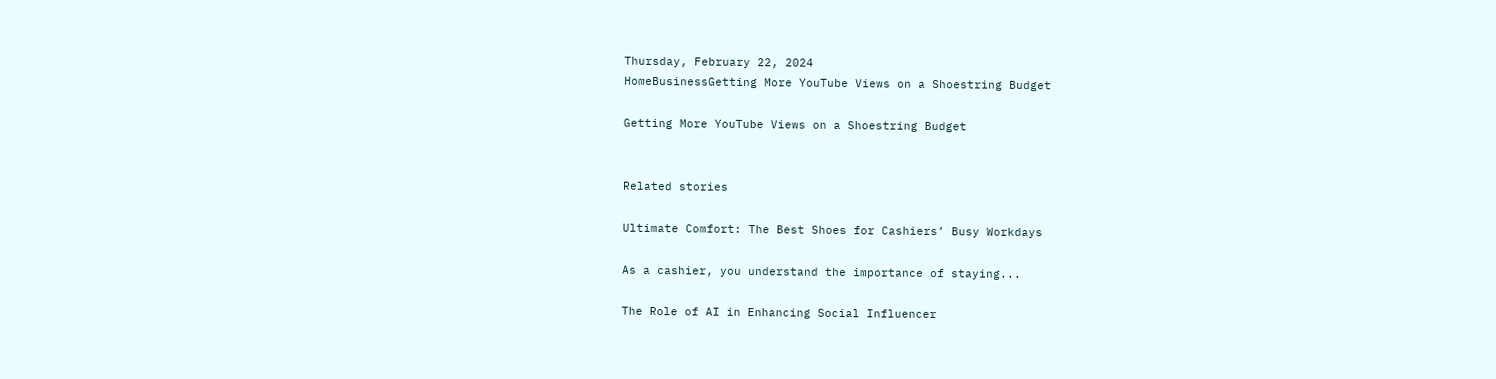Thursday, February 22, 2024
HomeBusinessGetting More YouTube Views on a Shoestring Budget

Getting More YouTube Views on a Shoestring Budget


Related stories

Ultimate Comfort: The Best Shoes for Cashiers’ Busy Workdays

As a cashier, you understand the importance of staying...

The Role of AI in Enhancing Social Influencer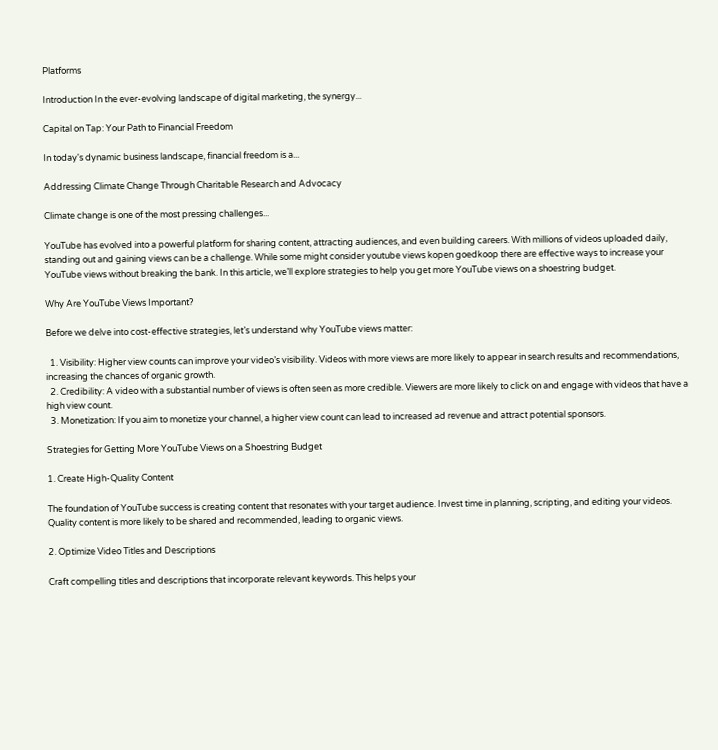Platforms

Introduction In the ever-evolving landscape of digital marketing, the synergy...

Capital on Tap: Your Path to Financial Freedom

In today's dynamic business landscape, financial freedom is a...

Addressing Climate Change Through Charitable Research and Advocacy

Climate change is one of the most pressing challenges...

YouTube has evolved into a powerful platform for sharing content, attracting audiences, and even building careers. With millions of videos uploaded daily, standing out and gaining views can be a challenge. While some might consider youtube views kopen goedkoop there are effective ways to increase your YouTube views without breaking the bank. In this article, we’ll explore strategies to help you get more YouTube views on a shoestring budget.

Why Are YouTube Views Important?

Before we delve into cost-effective strategies, let’s understand why YouTube views matter:

  1. Visibility: Higher view counts can improve your video’s visibility. Videos with more views are more likely to appear in search results and recommendations, increasing the chances of organic growth.
  2. Credibility: A video with a substantial number of views is often seen as more credible. Viewers are more likely to click on and engage with videos that have a high view count.
  3. Monetization: If you aim to monetize your channel, a higher view count can lead to increased ad revenue and attract potential sponsors.

Strategies for Getting More YouTube Views on a Shoestring Budget

1. Create High-Quality Content

The foundation of YouTube success is creating content that resonates with your target audience. Invest time in planning, scripting, and editing your videos. Quality content is more likely to be shared and recommended, leading to organic views.

2. Optimize Video Titles and Descriptions

Craft compelling titles and descriptions that incorporate relevant keywords. This helps your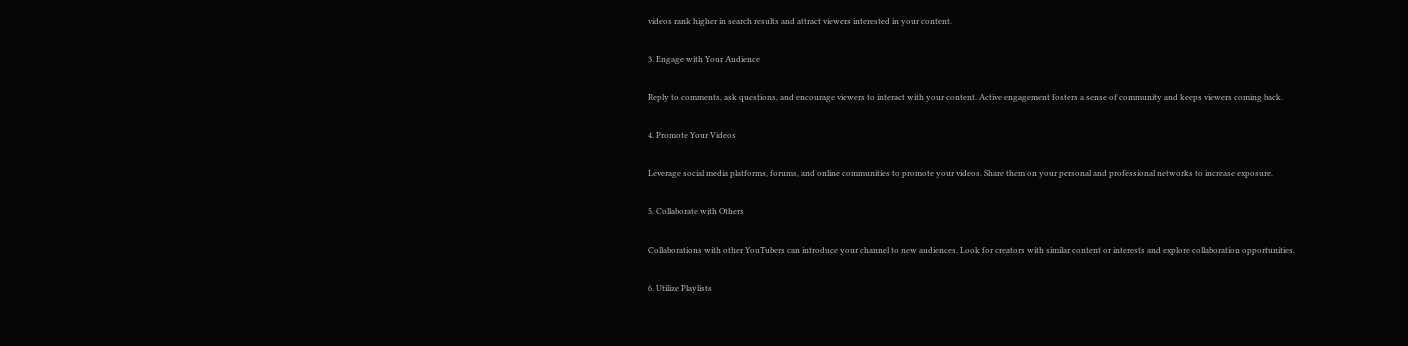videos rank higher in search results and attract viewers interested in your content.

3. Engage with Your Audience

Reply to comments, ask questions, and encourage viewers to interact with your content. Active engagement fosters a sense of community and keeps viewers coming back.

4. Promote Your Videos

Leverage social media platforms, forums, and online communities to promote your videos. Share them on your personal and professional networks to increase exposure.

5. Collaborate with Others

Collaborations with other YouTubers can introduce your channel to new audiences. Look for creators with similar content or interests and explore collaboration opportunities.

6. Utilize Playlists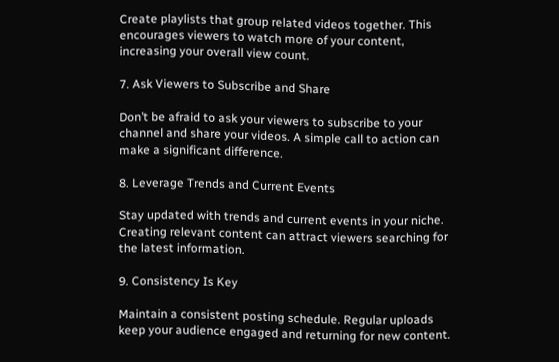Create playlists that group related videos together. This encourages viewers to watch more of your content, increasing your overall view count.

7. Ask Viewers to Subscribe and Share

Don’t be afraid to ask your viewers to subscribe to your channel and share your videos. A simple call to action can make a significant difference.

8. Leverage Trends and Current Events

Stay updated with trends and current events in your niche. Creating relevant content can attract viewers searching for the latest information.

9. Consistency Is Key

Maintain a consistent posting schedule. Regular uploads keep your audience engaged and returning for new content.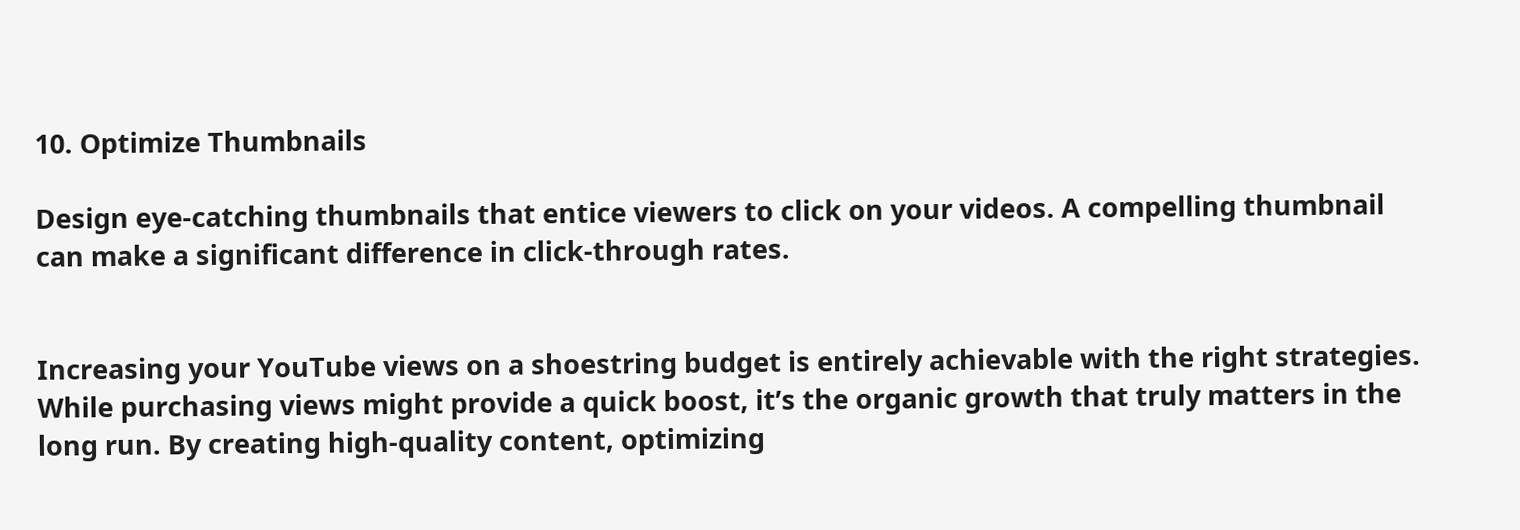10. Optimize Thumbnails

Design eye-catching thumbnails that entice viewers to click on your videos. A compelling thumbnail can make a significant difference in click-through rates.


Increasing your YouTube views on a shoestring budget is entirely achievable with the right strategies. While purchasing views might provide a quick boost, it’s the organic growth that truly matters in the long run. By creating high-quality content, optimizing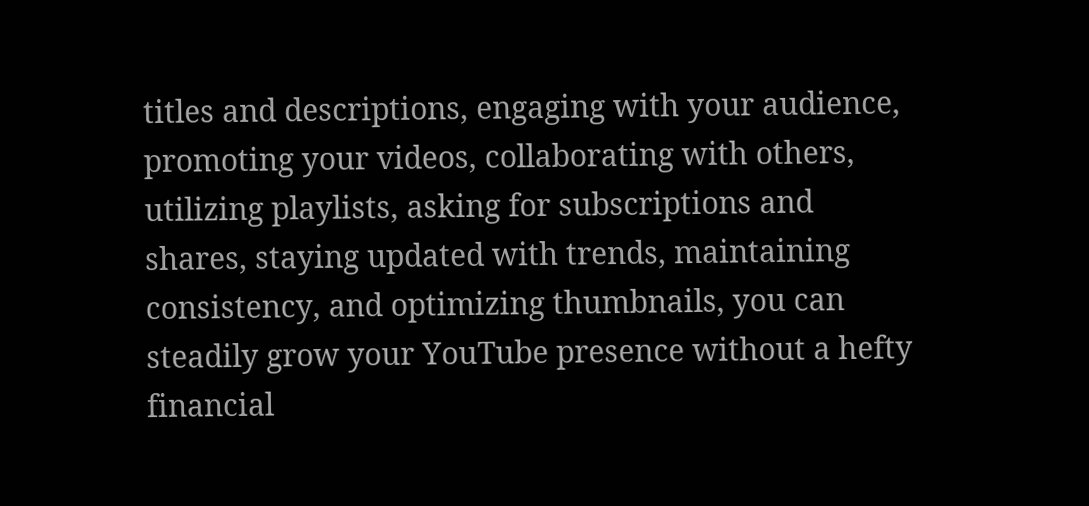titles and descriptions, engaging with your audience, promoting your videos, collaborating with others, utilizing playlists, asking for subscriptions and shares, staying updated with trends, maintaining consistency, and optimizing thumbnails, you can steadily grow your YouTube presence without a hefty financial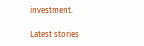investment.

Latest stories